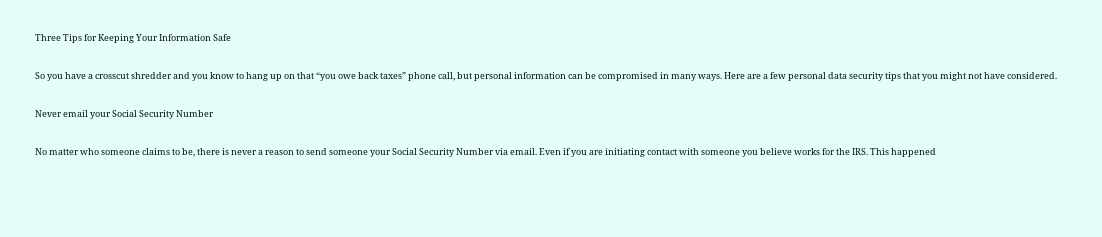Three Tips for Keeping Your Information Safe

So you have a crosscut shredder and you know to hang up on that “you owe back taxes” phone call, but personal information can be compromised in many ways. Here are a few personal data security tips that you might not have considered.

Never email your Social Security Number

No matter who someone claims to be, there is never a reason to send someone your Social Security Number via email. Even if you are initiating contact with someone you believe works for the IRS. This happened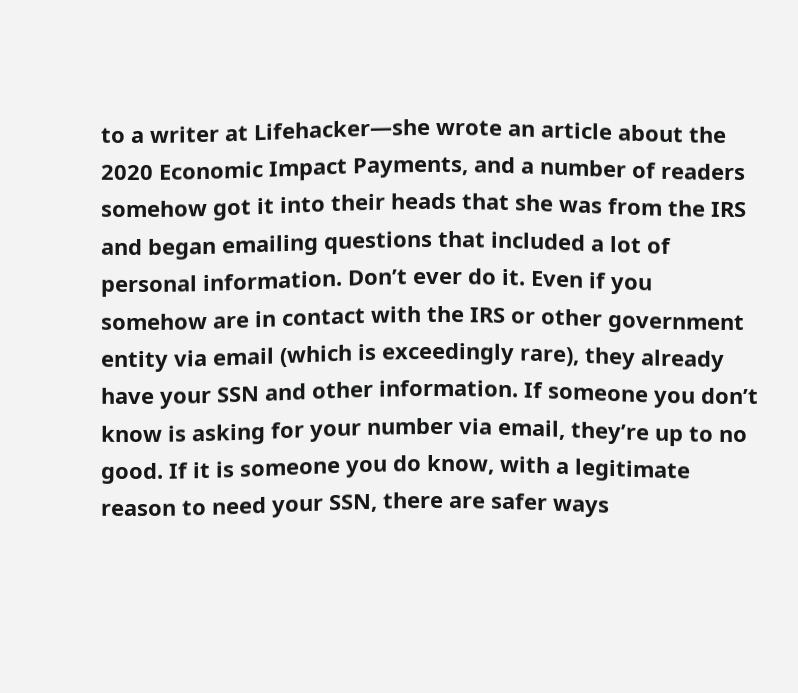to a writer at Lifehacker—she wrote an article about the 2020 Economic Impact Payments, and a number of readers somehow got it into their heads that she was from the IRS and began emailing questions that included a lot of personal information. Don’t ever do it. Even if you somehow are in contact with the IRS or other government entity via email (which is exceedingly rare), they already have your SSN and other information. If someone you don’t know is asking for your number via email, they’re up to no good. If it is someone you do know, with a legitimate reason to need your SSN, there are safer ways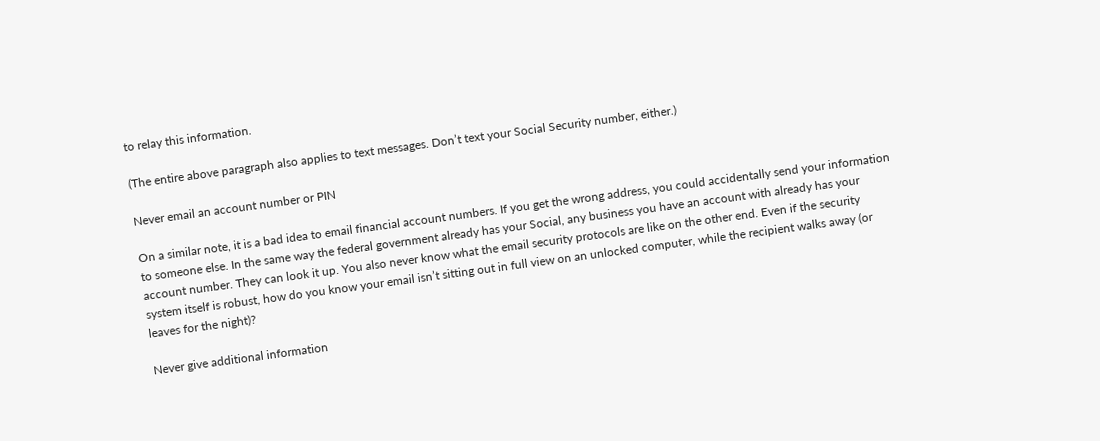to relay this information.

(The entire above paragraph also applies to text messages. Don’t text your Social Security number, either.)

Never email an account number or PIN

On a similar note, it is a bad idea to email financial account numbers. If you get the wrong address, you could accidentally send your information to someone else. In the same way the federal government already has your Social, any business you have an account with already has your account number. They can look it up. You also never know what the email security protocols are like on the other end. Even if the security system itself is robust, how do you know your email isn’t sitting out in full view on an unlocked computer, while the recipient walks away (or leaves for the night)?

Never give additional information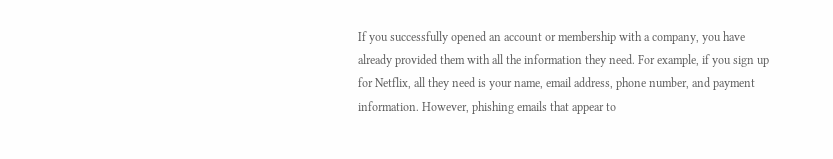If you successfully opened an account or membership with a company, you have already provided them with all the information they need. For example, if you sign up for Netflix, all they need is your name, email address, phone number, and payment information. However, phishing emails that appear to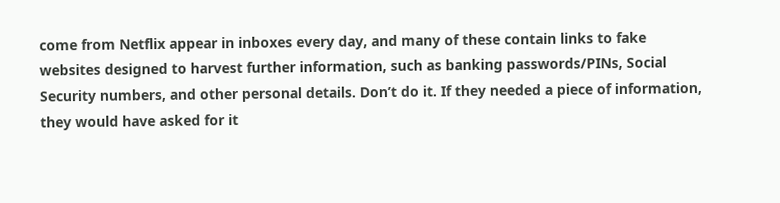come from Netflix appear in inboxes every day, and many of these contain links to fake websites designed to harvest further information, such as banking passwords/PINs, Social Security numbers, and other personal details. Don’t do it. If they needed a piece of information, they would have asked for it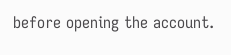before opening the account.